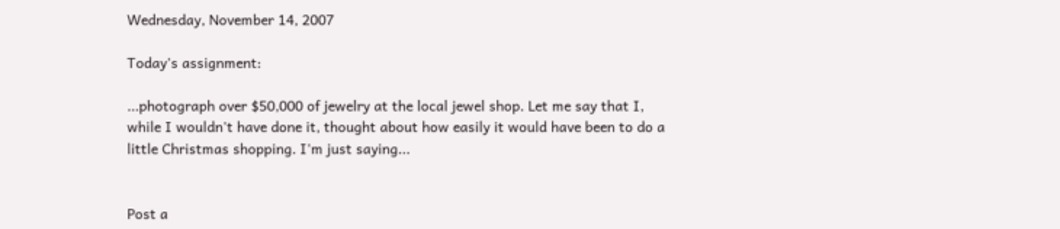Wednesday, November 14, 2007

Today's assignment:

...photograph over $50,000 of jewelry at the local jewel shop. Let me say that I, while I wouldn't have done it, thought about how easily it would have been to do a little Christmas shopping. I'm just saying...


Post a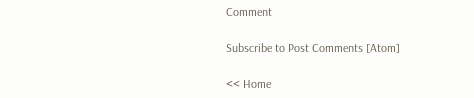Comment

Subscribe to Post Comments [Atom]

<< Home